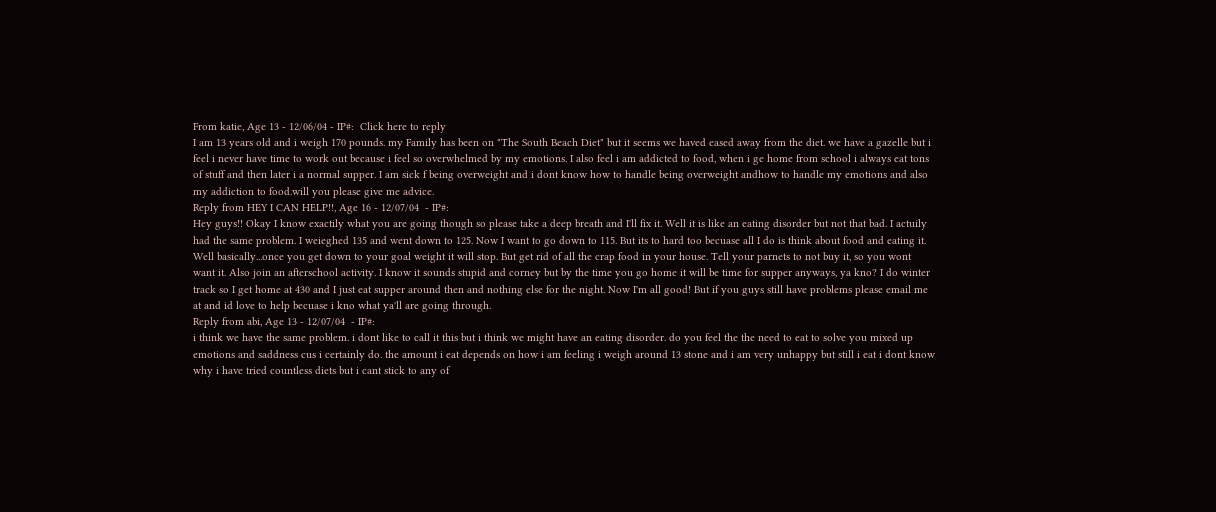From katie, Age 13 - 12/06/04 - IP#:  Click here to reply
I am 13 years old and i weigh 170 pounds. my Family has been on "The South Beach Diet" but it seems we haved eased away from the diet. we have a gazelle but i feel i never have time to work out because i feel so overwhelmed by my emotions. I also feel i am addicted to food, when i ge home from school i always eat tons of stuff and then later i a normal supper. I am sick f being overweight and i dont know how to handle being overweight andhow to handle my emotions and also my addiction to food.will you please give me advice.
Reply from HEY I CAN HELP!!, Age 16 - 12/07/04  - IP#:
Hey guys!! Okay I know exactily what you are going though so please take a deep breath and I'll fix it. Well it is like an eating disorder but not that bad. I actuily had the same problem. I weieghed 135 and went down to 125. Now I want to go down to 115. But its to hard too becuase all I do is think about food and eating it. Well basically...once you get down to your goal weight it will stop. But get rid of all the crap food in your house. Tell your parnets to not buy it, so you wont want it. Also join an afterschool activity. I know it sounds stupid and corney but by the time you go home it will be time for supper anyways, ya kno? I do winter track so I get home at 430 and I just eat supper around then and nothing else for the night. Now I'm all good! But if you guys still have problems please email me at and id love to help becuase i kno what ya'll are going through.
Reply from abi, Age 13 - 12/07/04  - IP#:
i think we have the same problem. i dont like to call it this but i think we might have an eating disorder. do you feel the the need to eat to solve you mixed up emotions and saddness cus i certainly do. the amount i eat depends on how i am feeling i weigh around 13 stone and i am very unhappy but still i eat i dont know why i have tried countless diets but i cant stick to any of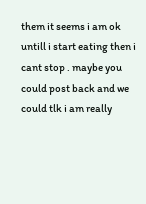them it seems i am ok untill i start eating then i cant stop . maybe you could post back and we could tlk i am really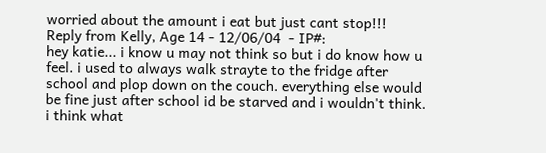worried about the amount i eat but just cant stop!!!
Reply from Kelly, Age 14 - 12/06/04  - IP#:
hey katie... i know u may not think so but i do know how u feel. i used to always walk strayte to the fridge after school and plop down on the couch. everything else would be fine just after school id be starved and i wouldn't think. i think what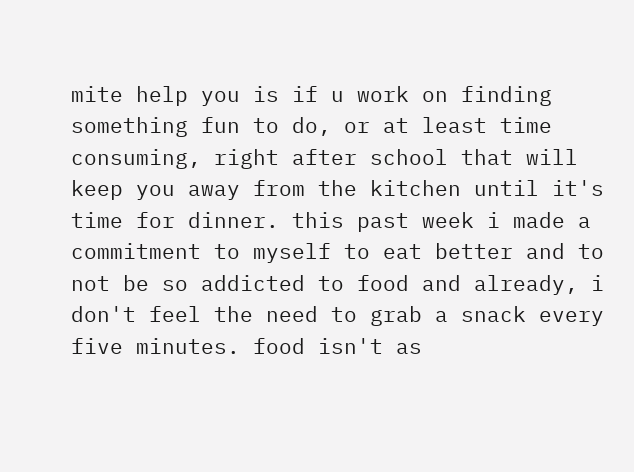mite help you is if u work on finding something fun to do, or at least time consuming, right after school that will keep you away from the kitchen until it's time for dinner. this past week i made a commitment to myself to eat better and to not be so addicted to food and already, i don't feel the need to grab a snack every five minutes. food isn't as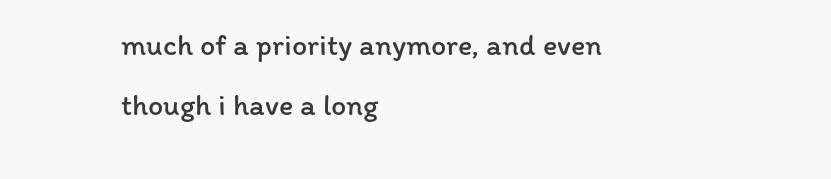much of a priority anymore, and even though i have a long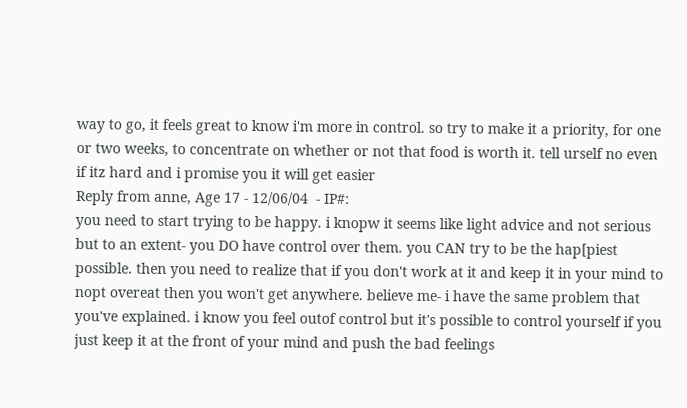way to go, it feels great to know i'm more in control. so try to make it a priority, for one or two weeks, to concentrate on whether or not that food is worth it. tell urself no even if itz hard and i promise you it will get easier
Reply from anne, Age 17 - 12/06/04  - IP#:
you need to start trying to be happy. i knopw it seems like light advice and not serious but to an extent- you DO have control over them. you CAN try to be the hap[piest possible. then you need to realize that if you don't work at it and keep it in your mind to nopt overeat then you won't get anywhere. believe me- i have the same problem that you've explained. i know you feel outof control but it's possible to control yourself if you just keep it at the front of your mind and push the bad feelings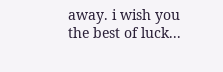away. i wish you the best of luck...